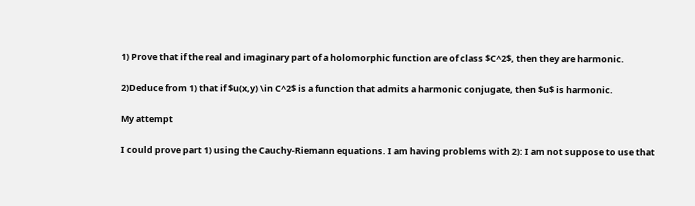1) Prove that if the real and imaginary part of a holomorphic function are of class $C^2$, then they are harmonic.

2)Deduce from 1) that if $u(x,y) \in C^2$ is a function that admits a harmonic conjugate, then $u$ is harmonic.

My attempt

I could prove part 1) using the Cauchy-Riemann equations. I am having problems with 2): I am not suppose to use that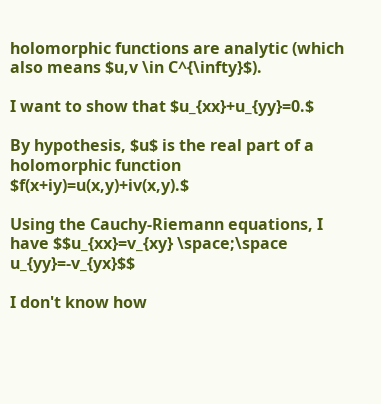holomorphic functions are analytic (which also means $u,v \in C^{\infty}$).

I want to show that $u_{xx}+u_{yy}=0.$

By hypothesis, $u$ is the real part of a holomorphic function $f(x+iy)=u(x,y)+iv(x,y).$

Using the Cauchy-Riemann equations, I have $$u_{xx}=v_{xy} \space;\space u_{yy}=-v_{yx}$$

I don't know how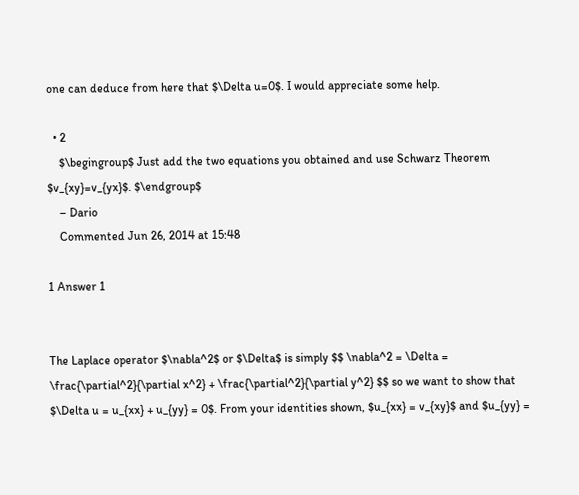one can deduce from here that $\Delta u=0$. I would appreciate some help.

  • 2
    $\begingroup$ Just add the two equations you obtained and use Schwarz Theorem $v_{xy}=v_{yx}$. $\endgroup$
    – Dario
    Commented Jun 26, 2014 at 15:48

1 Answer 1


The Laplace operator $\nabla^2$ or $\Delta$ is simply $$ \nabla^2 = \Delta = \frac{\partial^2}{\partial x^2} + \frac{\partial^2}{\partial y^2} $$ so we want to show that $\Delta u = u_{xx} + u_{yy} = 0$. From your identities shown, $u_{xx} = v_{xy}$ and $u_{yy} =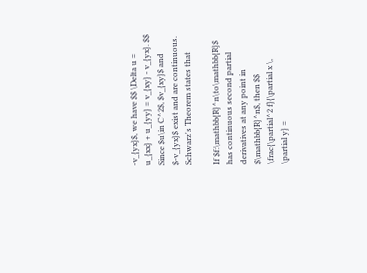-v_{yx}$, we have $$ \Delta u = u_{xx} + u_{yy} = v_{xy} - v_{yx}. $$ Since $u\in C^2$, $v_{xy}$ and $-v_{yx}$ exist and are continuous. Schwarz's Theorem states that

If $f:\mathbb{R}^n\to\mathbb{R}$ has continuous second partial derivatives at any point in $\mathbb{R}^n$, then $$ \frac{\partial^2 f}{\partial x \, \partial y} =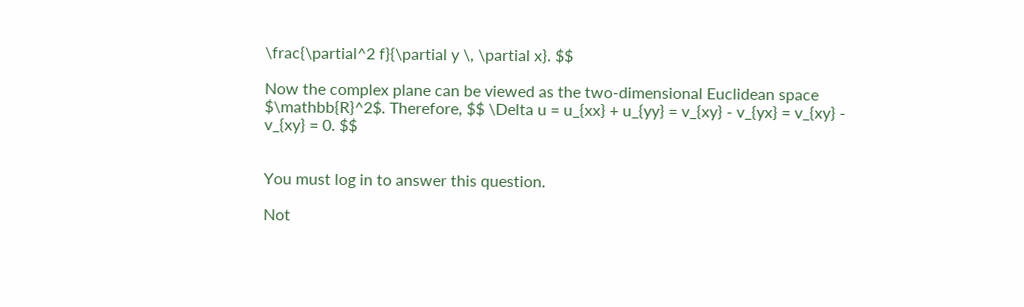\frac{\partial^2 f}{\partial y \, \partial x}. $$

Now the complex plane can be viewed as the two-dimensional Euclidean space $\mathbb{R}^2$. Therefore, $$ \Delta u = u_{xx} + u_{yy} = v_{xy} - v_{yx} = v_{xy} - v_{xy} = 0. $$


You must log in to answer this question.

Not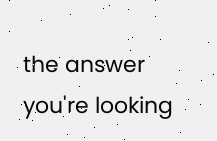the answer you're looking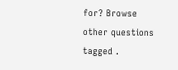for? Browse other questions tagged .